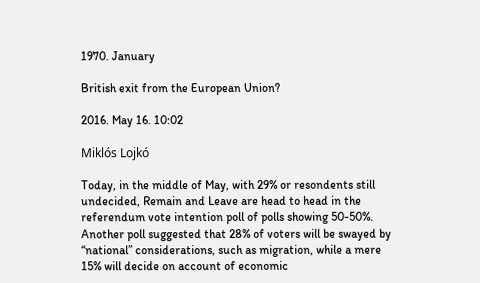1970. January

British exit from the European Union?

2016. May 16. 10:02

Miklós Lojkó

Today, in the middle of May, with 29% or resondents still undecided, Remain and Leave are head to head in the referendum vote intention poll of polls showing 50-50%. Another poll suggested that 28% of voters will be swayed by “national” considerations, such as migration, while a mere 15% will decide on account of economic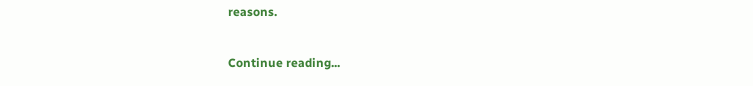reasons.

Continue reading...